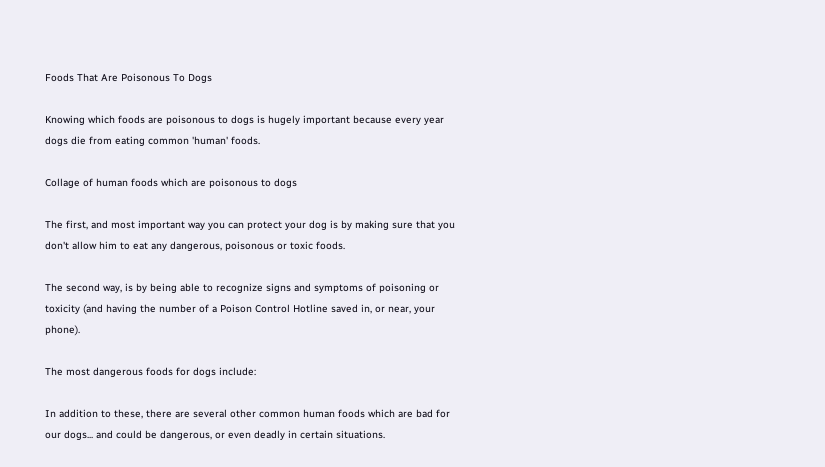Foods That Are Poisonous To Dogs

Knowing which foods are poisonous to dogs is hugely important because every year dogs die from eating common 'human' foods.

Collage of human foods which are poisonous to dogs

The first, and most important way you can protect your dog is by making sure that you don't allow him to eat any dangerous, poisonous or toxic foods.

The second way, is by being able to recognize signs and symptoms of poisoning or toxicity (and having the number of a Poison Control Hotline saved in, or near, your phone).

The most dangerous foods for dogs include:

In addition to these, there are several other common human foods which are bad for our dogs... and could be dangerous, or even deadly in certain situations.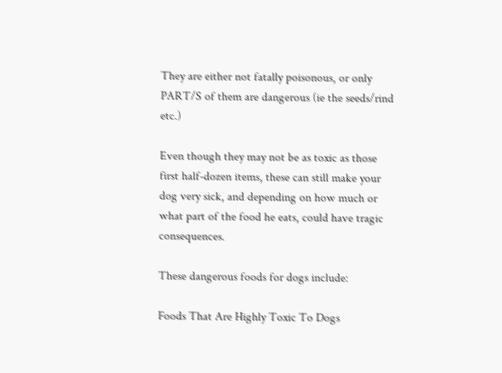They are either not fatally poisonous, or only PART/S of them are dangerous (ie the seeds/rind etc.)

Even though they may not be as toxic as those first half-dozen items, these can still make your dog very sick, and depending on how much or what part of the food he eats, could have tragic consequences.

These dangerous foods for dogs include:

Foods That Are Highly Toxic To Dogs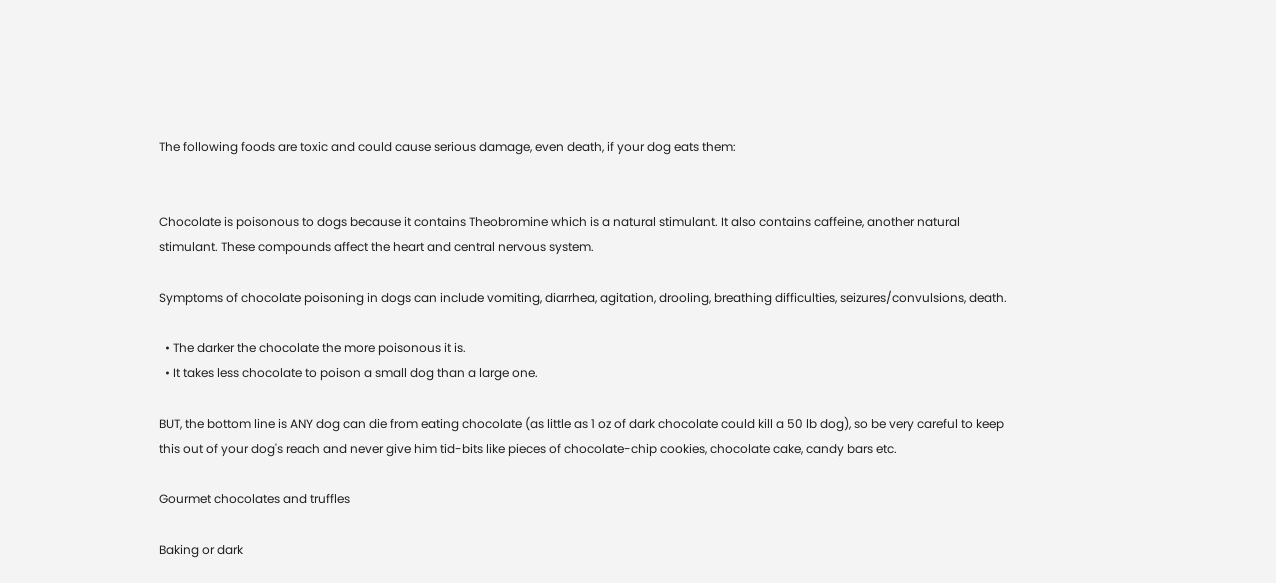The following foods are toxic and could cause serious damage, even death, if your dog eats them:


Chocolate is poisonous to dogs because it contains Theobromine which is a natural stimulant. It also contains caffeine, another natural stimulant. These compounds affect the heart and central nervous system.

Symptoms of chocolate poisoning in dogs can include vomiting, diarrhea, agitation, drooling, breathing difficulties, seizures/convulsions, death.

  • The darker the chocolate the more poisonous it is.
  • It takes less chocolate to poison a small dog than a large one.

BUT, the bottom line is ANY dog can die from eating chocolate (as little as 1 oz of dark chocolate could kill a 50 lb dog), so be very careful to keep this out of your dog's reach and never give him tid-bits like pieces of chocolate-chip cookies, chocolate cake, candy bars etc.

Gourmet chocolates and truffles

Baking or dark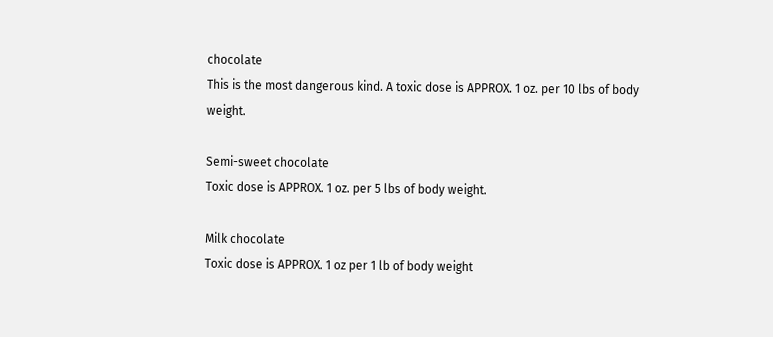chocolate
This is the most dangerous kind. A toxic dose is APPROX. 1 oz. per 10 lbs of body weight.

Semi-sweet chocolate
Toxic dose is APPROX. 1 oz. per 5 lbs of body weight.

Milk chocolate
Toxic dose is APPROX. 1 oz per 1 lb of body weight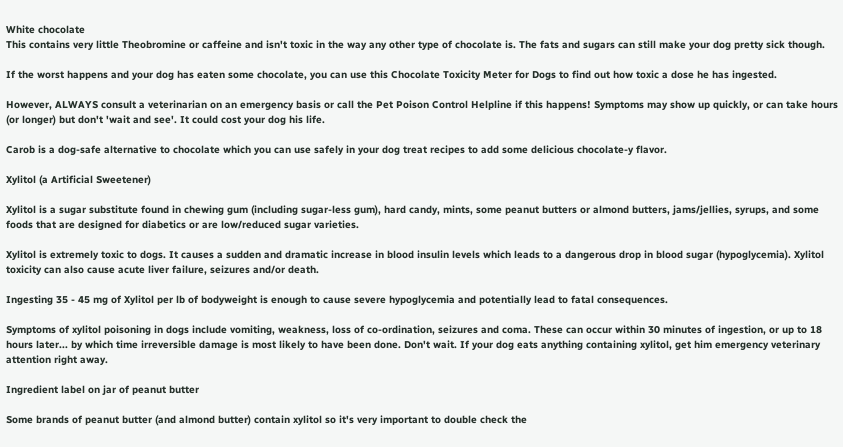White chocolate
This contains very little Theobromine or caffeine and isn't toxic in the way any other type of chocolate is. The fats and sugars can still make your dog pretty sick though.

If the worst happens and your dog has eaten some chocolate, you can use this Chocolate Toxicity Meter for Dogs to find out how toxic a dose he has ingested.

However, ALWAYS consult a veterinarian on an emergency basis or call the Pet Poison Control Helpline if this happens! Symptoms may show up quickly, or can take hours (or longer) but don't 'wait and see'. It could cost your dog his life.

Carob is a dog-safe alternative to chocolate which you can use safely in your dog treat recipes to add some delicious chocolate-y flavor.

Xylitol (a Artificial Sweetener)

Xylitol is a sugar substitute found in chewing gum (including sugar-less gum), hard candy, mints, some peanut butters or almond butters, jams/jellies, syrups, and some foods that are designed for diabetics or are low/reduced sugar varieties.

Xylitol is extremely toxic to dogs. It causes a sudden and dramatic increase in blood insulin levels which leads to a dangerous drop in blood sugar (hypoglycemia). Xylitol toxicity can also cause acute liver failure, seizures and/or death.

Ingesting 35 - 45 mg of Xylitol per lb of bodyweight is enough to cause severe hypoglycemia and potentially lead to fatal consequences.

Symptoms of xylitol poisoning in dogs include vomiting, weakness, loss of co-ordination, seizures and coma. These can occur within 30 minutes of ingestion, or up to 18 hours later... by which time irreversible damage is most likely to have been done. Don't wait. If your dog eats anything containing xylitol, get him emergency veterinary attention right away.

Ingredient label on jar of peanut butter

Some brands of peanut butter (and almond butter) contain xylitol so it's very important to double check the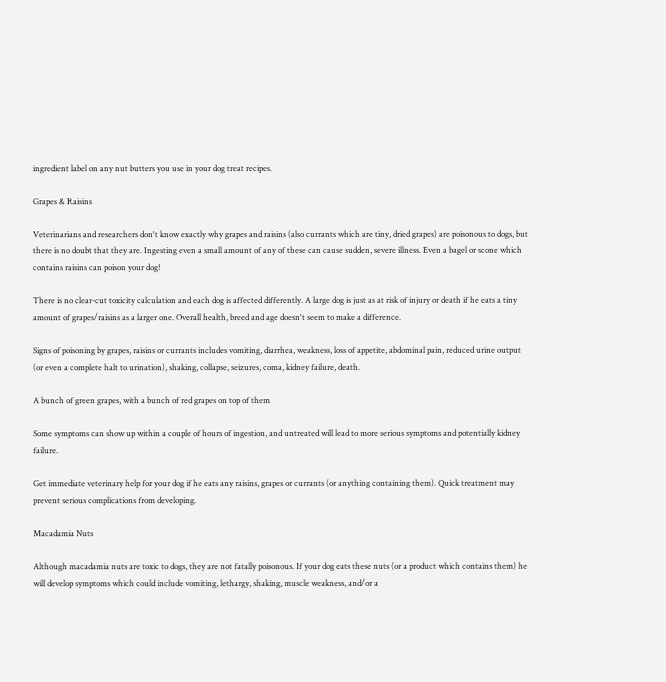ingredient label on any nut butters you use in your dog treat recipes.

Grapes & Raisins

Veterinarians and researchers don't know exactly why grapes and raisins (also currants which are tiny, dried grapes) are poisonous to dogs, but there is no doubt that they are. Ingesting even a small amount of any of these can cause sudden, severe illness. Even a bagel or scone which contains raisins can poison your dog!

There is no clear-cut toxicity calculation and each dog is affected differently. A large dog is just as at risk of injury or death if he eats a tiny amount of grapes/raisins as a larger one. Overall health, breed and age doesn't seem to make a difference.

Signs of poisoning by grapes, raisins or currants includes vomiting, diarrhea, weakness, loss of appetite, abdominal pain, reduced urine output (or even a complete halt to urination), shaking, collapse, seizures, coma, kidney failure, death.

A bunch of green grapes, with a bunch of red grapes on top of them

Some symptoms can show up within a couple of hours of ingestion, and untreated will lead to more serious symptoms and potentially kidney failure.

Get immediate veterinary help for your dog if he eats any raisins, grapes or currants (or anything containing them). Quick treatment may prevent serious complications from developing.

Macadamia Nuts

Although macadamia nuts are toxic to dogs, they are not fatally poisonous. If your dog eats these nuts (or a product which contains them) he will develop symptoms which could include vomiting, lethargy, shaking, muscle weakness, and/or a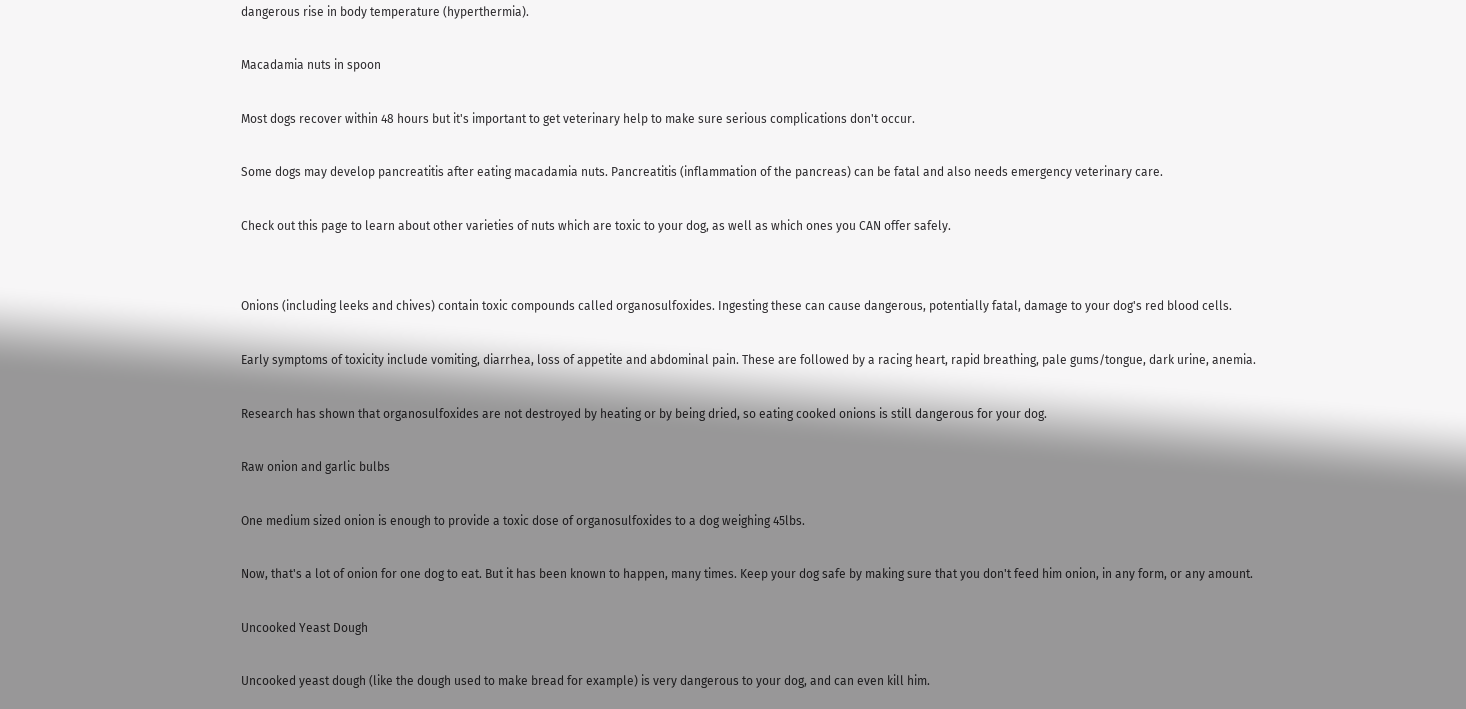dangerous rise in body temperature (hyperthermia).

Macadamia nuts in spoon

Most dogs recover within 48 hours but it's important to get veterinary help to make sure serious complications don't occur.

Some dogs may develop pancreatitis after eating macadamia nuts. Pancreatitis (inflammation of the pancreas) can be fatal and also needs emergency veterinary care.

Check out this page to learn about other varieties of nuts which are toxic to your dog, as well as which ones you CAN offer safely.


Onions (including leeks and chives) contain toxic compounds called organosulfoxides. Ingesting these can cause dangerous, potentially fatal, damage to your dog's red blood cells.

Early symptoms of toxicity include vomiting, diarrhea, loss of appetite and abdominal pain. These are followed by a racing heart, rapid breathing, pale gums/tongue, dark urine, anemia.

Research has shown that organosulfoxides are not destroyed by heating or by being dried, so eating cooked onions is still dangerous for your dog.

Raw onion and garlic bulbs

One medium sized onion is enough to provide a toxic dose of organosulfoxides to a dog weighing 45lbs.

Now, that's a lot of onion for one dog to eat. But it has been known to happen, many times. Keep your dog safe by making sure that you don't feed him onion, in any form, or any amount.

Uncooked Yeast Dough

Uncooked yeast dough (like the dough used to make bread for example) is very dangerous to your dog, and can even kill him.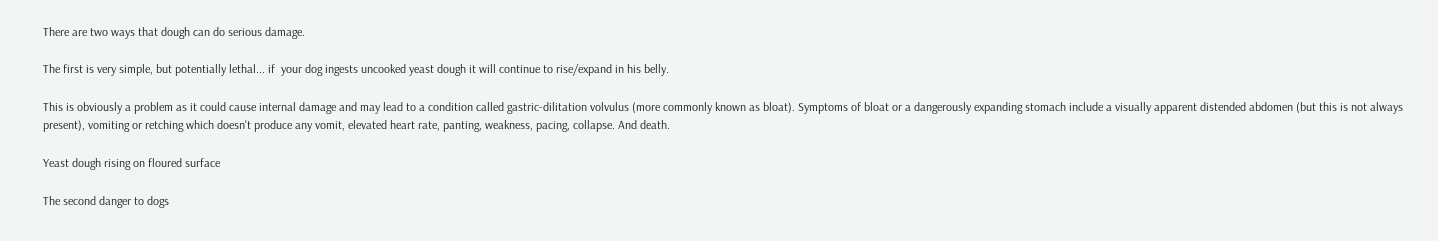There are two ways that dough can do serious damage.

The first is very simple, but potentially lethal... if  your dog ingests uncooked yeast dough it will continue to rise/expand in his belly.

This is obviously a problem as it could cause internal damage and may lead to a condition called gastric-dilitation volvulus (more commonly known as bloat). Symptoms of bloat or a dangerously expanding stomach include a visually apparent distended abdomen (but this is not always present), vomiting or retching which doesn't produce any vomit, elevated heart rate, panting, weakness, pacing, collapse. And death.

Yeast dough rising on floured surface

The second danger to dogs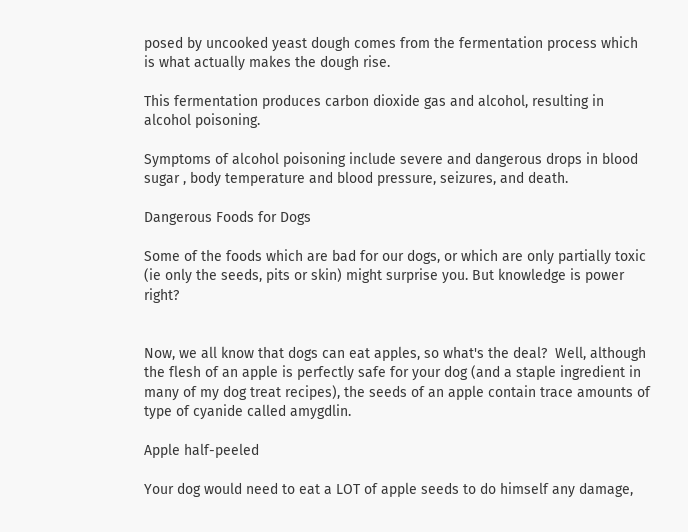posed by uncooked yeast dough comes from the fermentation process which is what actually makes the dough rise.

This fermentation produces carbon dioxide gas and alcohol, resulting in alcohol poisoning.

Symptoms of alcohol poisoning include severe and dangerous drops in blood sugar , body temperature and blood pressure, seizures, and death.

Dangerous Foods for Dogs

Some of the foods which are bad for our dogs, or which are only partially toxic (ie only the seeds, pits or skin) might surprise you. But knowledge is power right?


Now, we all know that dogs can eat apples, so what's the deal?  Well, although the flesh of an apple is perfectly safe for your dog (and a staple ingredient in many of my dog treat recipes), the seeds of an apple contain trace amounts of type of cyanide called amygdlin.

Apple half-peeled

Your dog would need to eat a LOT of apple seeds to do himself any damage,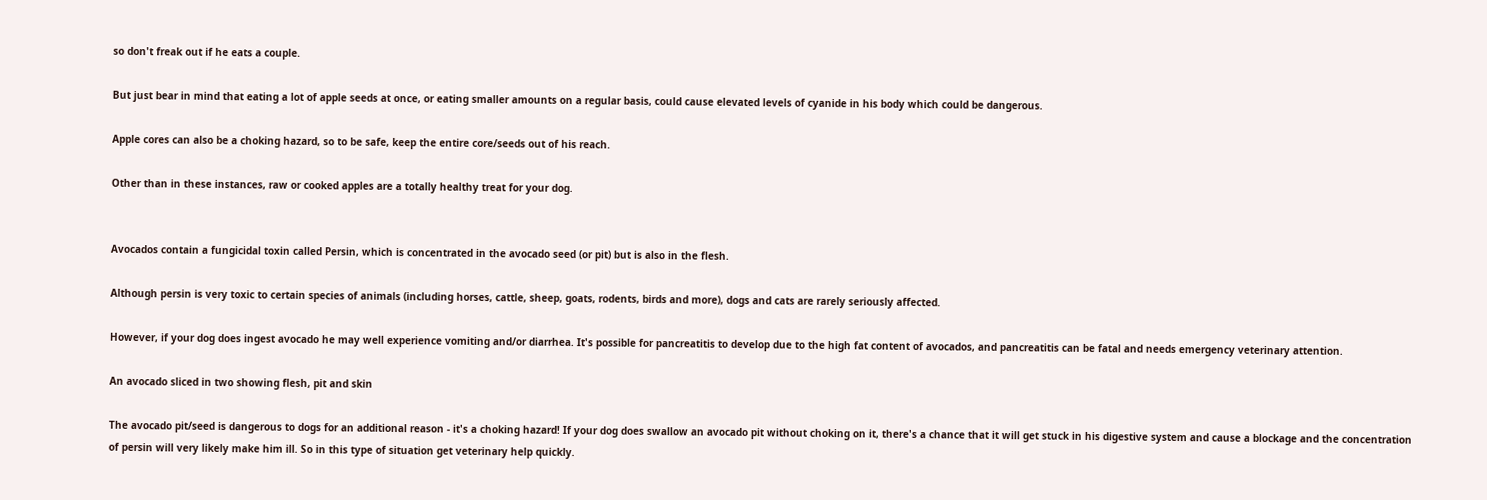so don't freak out if he eats a couple.

But just bear in mind that eating a lot of apple seeds at once, or eating smaller amounts on a regular basis, could cause elevated levels of cyanide in his body which could be dangerous.

Apple cores can also be a choking hazard, so to be safe, keep the entire core/seeds out of his reach.

Other than in these instances, raw or cooked apples are a totally healthy treat for your dog.


Avocados contain a fungicidal toxin called Persin, which is concentrated in the avocado seed (or pit) but is also in the flesh.

Although persin is very toxic to certain species of animals (including horses, cattle, sheep, goats, rodents, birds and more), dogs and cats are rarely seriously affected.

However, if your dog does ingest avocado he may well experience vomiting and/or diarrhea. It's possible for pancreatitis to develop due to the high fat content of avocados, and pancreatitis can be fatal and needs emergency veterinary attention.

An avocado sliced in two showing flesh, pit and skin

The avocado pit/seed is dangerous to dogs for an additional reason - it's a choking hazard! If your dog does swallow an avocado pit without choking on it, there's a chance that it will get stuck in his digestive system and cause a blockage and the concentration of persin will very likely make him ill. So in this type of situation get veterinary help quickly.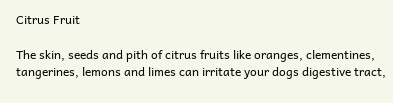Citrus Fruit

The skin, seeds and pith of citrus fruits like oranges, clementines, tangerines, lemons and limes can irritate your dogs digestive tract,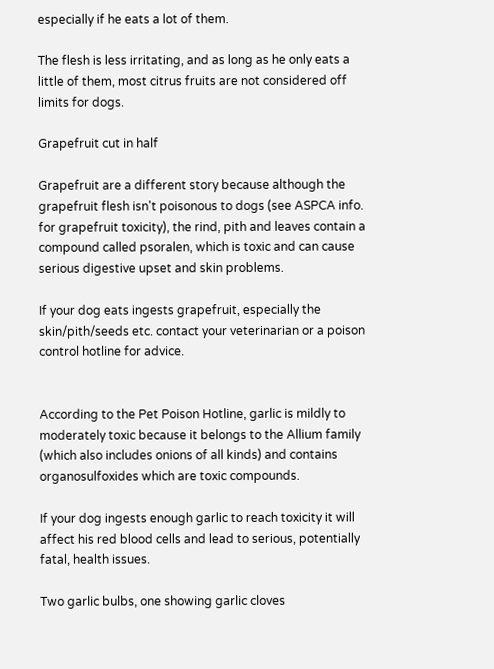especially if he eats a lot of them.

The flesh is less irritating, and as long as he only eats a little of them, most citrus fruits are not considered off limits for dogs.

Grapefruit cut in half

Grapefruit are a different story because although the grapefruit flesh isn't poisonous to dogs (see ASPCA info. for grapefruit toxicity), the rind, pith and leaves contain a compound called psoralen, which is toxic and can cause serious digestive upset and skin problems.

If your dog eats ingests grapefruit, especially the skin/pith/seeds etc. contact your veterinarian or a poison control hotline for advice.


According to the Pet Poison Hotline, garlic is mildly to moderately toxic because it belongs to the Allium family (which also includes onions of all kinds) and contains organosulfoxides which are toxic compounds.

If your dog ingests enough garlic to reach toxicity it will affect his red blood cells and lead to serious, potentially fatal, health issues.

Two garlic bulbs, one showing garlic cloves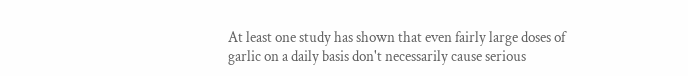At least one study has shown that even fairly large doses of garlic on a daily basis don't necessarily cause serious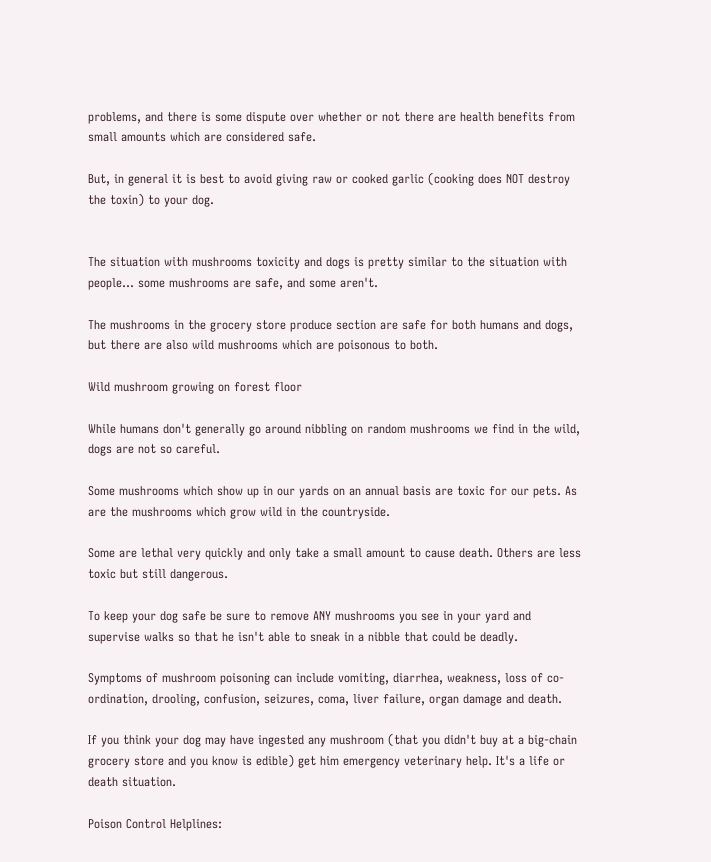problems, and there is some dispute over whether or not there are health benefits from small amounts which are considered safe.

But, in general it is best to avoid giving raw or cooked garlic (cooking does NOT destroy the toxin) to your dog.


The situation with mushrooms toxicity and dogs is pretty similar to the situation with people... some mushrooms are safe, and some aren't.

The mushrooms in the grocery store produce section are safe for both humans and dogs, but there are also wild mushrooms which are poisonous to both.

Wild mushroom growing on forest floor

While humans don't generally go around nibbling on random mushrooms we find in the wild, dogs are not so careful.

Some mushrooms which show up in our yards on an annual basis are toxic for our pets. As are the mushrooms which grow wild in the countryside.

Some are lethal very quickly and only take a small amount to cause death. Others are less toxic but still dangerous.

To keep your dog safe be sure to remove ANY mushrooms you see in your yard and supervise walks so that he isn't able to sneak in a nibble that could be deadly.

Symptoms of mushroom poisoning can include vomiting, diarrhea, weakness, loss of co-ordination, drooling, confusion, seizures, coma, liver failure, organ damage and death.

If you think your dog may have ingested any mushroom (that you didn't buy at a big-chain grocery store and you know is edible) get him emergency veterinary help. It's a life or death situation.

Poison Control Helplines: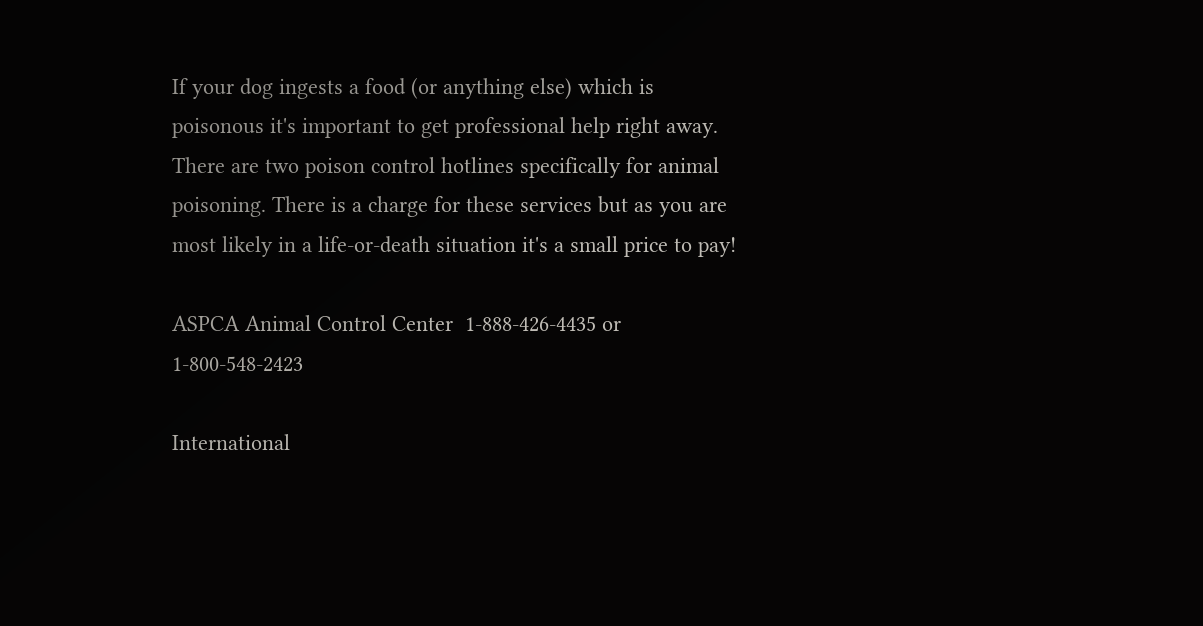If your dog ingests a food (or anything else) which is poisonous it's important to get professional help right away. There are two poison control hotlines specifically for animal poisoning. There is a charge for these services but as you are most likely in a life-or-death situation it's a small price to pay!

ASPCA Animal Control Center  1-888-426-4435 or 1-800-548-2423

International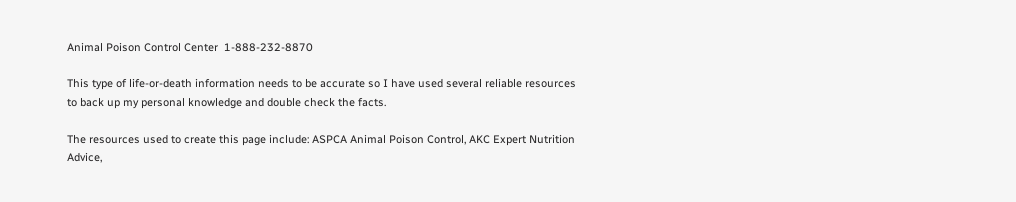Animal Poison Control Center  1-888-232-8870

This type of life-or-death information needs to be accurate so I have used several reliable resources to back up my personal knowledge and double check the facts.

The resources used to create this page include: ASPCA Animal Poison Control, AKC Expert Nutrition Advice,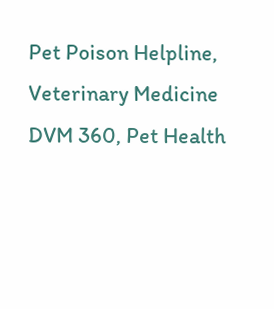Pet Poison Helpline, Veterinary Medicine DVM 360, Pet Health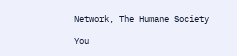Network, The Humane Society

You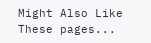Might Also Like These pages...